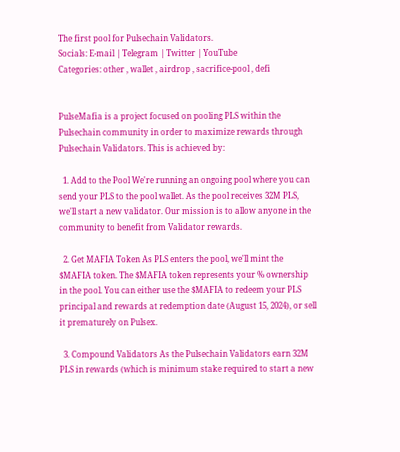The first pool for Pulsechain Validators.
Socials: E-mail | Telegram | Twitter | YouTube
Categories: other , wallet , airdrop , sacrifice-pool , defi


PulseMafia is a project focused on pooling PLS within the Pulsechain community in order to maximize rewards through Pulsechain Validators. This is achieved by:

  1. Add to the Pool We're running an ongoing pool where you can send your PLS to the pool wallet. As the pool receives 32M PLS, we'll start a new validator. Our mission is to allow anyone in the community to benefit from Validator rewards.

  2. Get MAFIA Token As PLS enters the pool, we'll mint the $MAFIA token. The $MAFIA token represents your % ownership in the pool. You can either use the $MAFIA to redeem your PLS principal and rewards at redemption date (August 15, 2024), or sell it prematurely on Pulsex.

  3. Compound Validators As the Pulsechain Validators earn 32M PLS in rewards (which is minimum stake required to start a new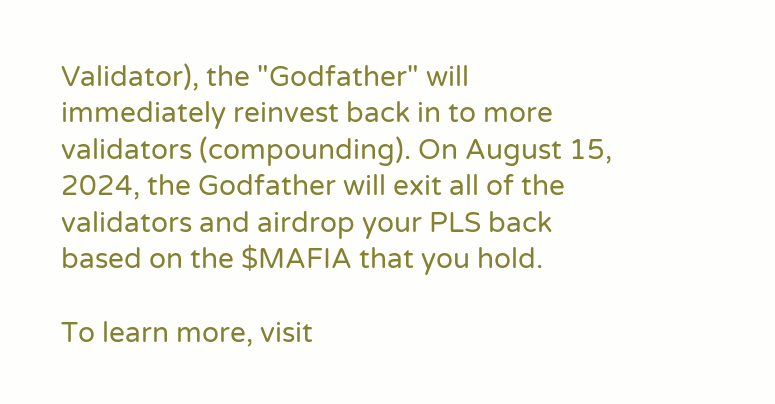Validator), the "Godfather" will immediately reinvest back in to more validators (compounding). On August 15, 2024, the Godfather will exit all of the validators and airdrop your PLS back based on the $MAFIA that you hold.

To learn more, visit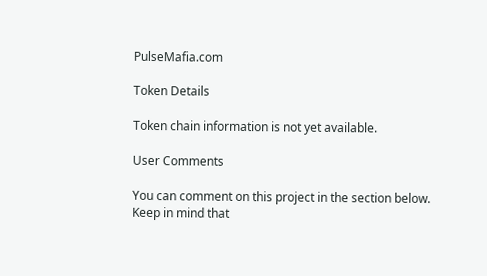PulseMafia.com

Token Details

Token chain information is not yet available.

User Comments

You can comment on this project in the section below. Keep in mind that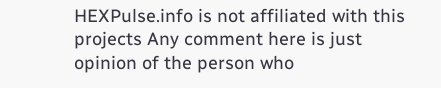HEXPulse.info is not affiliated with this projects Any comment here is just opinion of the person who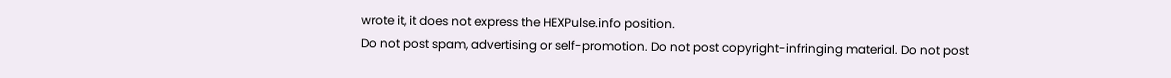wrote it, it does not express the HEXPulse.info position.
Do not post spam, advertising or self-promotion. Do not post copyright-infringing material. Do not post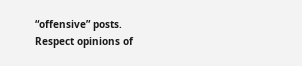“offensive” posts. Respect opinions of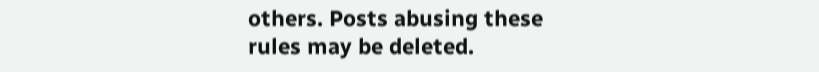others. Posts abusing these rules may be deleted.